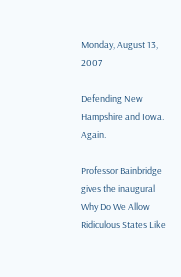Monday, August 13, 2007

Defending New Hampshire and Iowa. Again.

Professor Bainbridge gives the inaugural Why Do We Allow Ridiculous States Like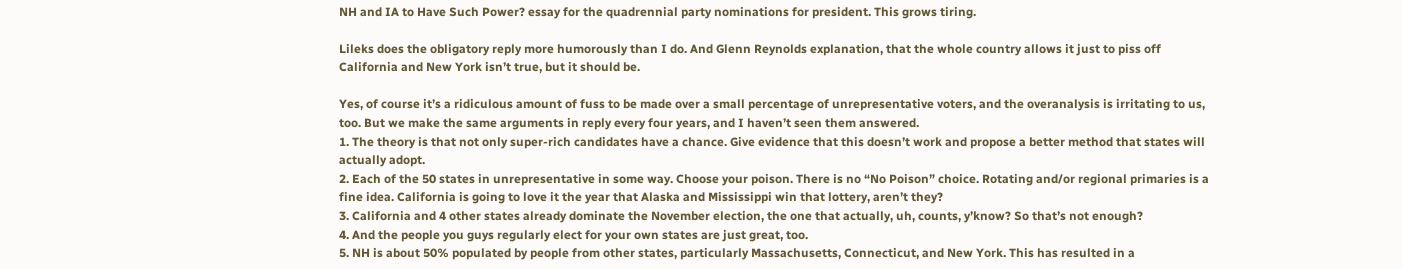NH and IA to Have Such Power? essay for the quadrennial party nominations for president. This grows tiring.

Lileks does the obligatory reply more humorously than I do. And Glenn Reynolds explanation, that the whole country allows it just to piss off California and New York isn’t true, but it should be.

Yes, of course it’s a ridiculous amount of fuss to be made over a small percentage of unrepresentative voters, and the overanalysis is irritating to us, too. But we make the same arguments in reply every four years, and I haven’t seen them answered.
1. The theory is that not only super-rich candidates have a chance. Give evidence that this doesn’t work and propose a better method that states will actually adopt.
2. Each of the 50 states in unrepresentative in some way. Choose your poison. There is no “No Poison” choice. Rotating and/or regional primaries is a fine idea. California is going to love it the year that Alaska and Mississippi win that lottery, aren’t they?
3. California and 4 other states already dominate the November election, the one that actually, uh, counts, y’know? So that’s not enough?
4. And the people you guys regularly elect for your own states are just great, too.
5. NH is about 50% populated by people from other states, particularly Massachusetts, Connecticut, and New York. This has resulted in a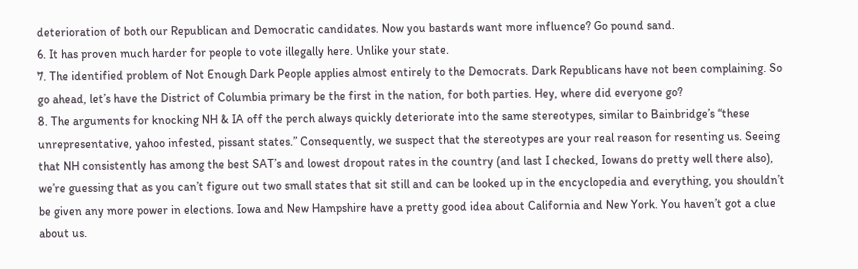deterioration of both our Republican and Democratic candidates. Now you bastards want more influence? Go pound sand.
6. It has proven much harder for people to vote illegally here. Unlike your state.
7. The identified problem of Not Enough Dark People applies almost entirely to the Democrats. Dark Republicans have not been complaining. So go ahead, let’s have the District of Columbia primary be the first in the nation, for both parties. Hey, where did everyone go?
8. The arguments for knocking NH & IA off the perch always quickly deteriorate into the same stereotypes, similar to Bainbridge’s “these unrepresentative, yahoo infested, pissant states.” Consequently, we suspect that the stereotypes are your real reason for resenting us. Seeing that NH consistently has among the best SAT’s and lowest dropout rates in the country (and last I checked, Iowans do pretty well there also), we’re guessing that as you can’t figure out two small states that sit still and can be looked up in the encyclopedia and everything, you shouldn’t be given any more power in elections. Iowa and New Hampshire have a pretty good idea about California and New York. You haven’t got a clue about us.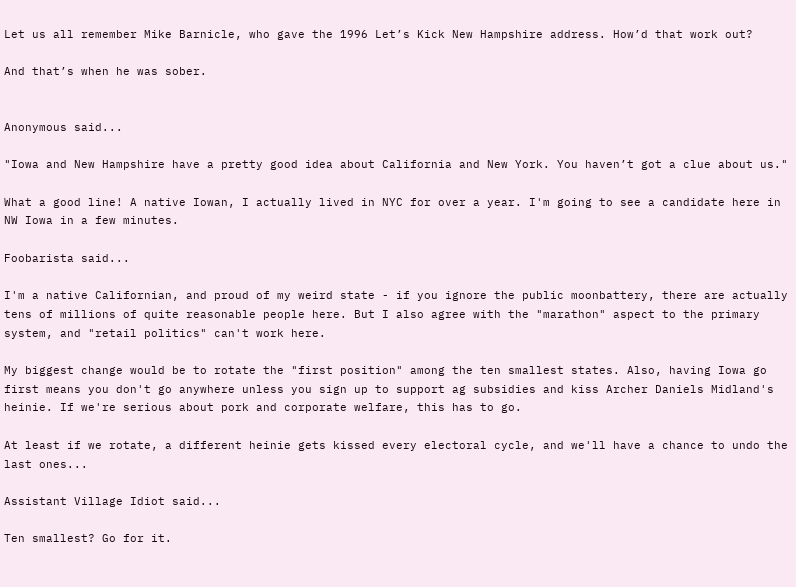Let us all remember Mike Barnicle, who gave the 1996 Let’s Kick New Hampshire address. How’d that work out?

And that’s when he was sober.


Anonymous said...

"Iowa and New Hampshire have a pretty good idea about California and New York. You haven’t got a clue about us."

What a good line! A native Iowan, I actually lived in NYC for over a year. I'm going to see a candidate here in NW Iowa in a few minutes.

Foobarista said...

I'm a native Californian, and proud of my weird state - if you ignore the public moonbattery, there are actually tens of millions of quite reasonable people here. But I also agree with the "marathon" aspect to the primary system, and "retail politics" can't work here.

My biggest change would be to rotate the "first position" among the ten smallest states. Also, having Iowa go first means you don't go anywhere unless you sign up to support ag subsidies and kiss Archer Daniels Midland's heinie. If we're serious about pork and corporate welfare, this has to go.

At least if we rotate, a different heinie gets kissed every electoral cycle, and we'll have a chance to undo the last ones...

Assistant Village Idiot said...

Ten smallest? Go for it.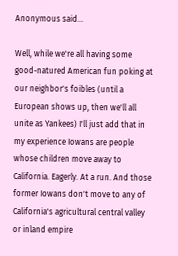Anonymous said...

Well, while we're all having some good-natured American fun poking at our neighbor's foibles (until a European shows up, then we'll all unite as Yankees) I'll just add that in my experience Iowans are people whose children move away to California. Eagerly. At a run. And those former Iowans don't move to any of California's agricultural central valley or inland empire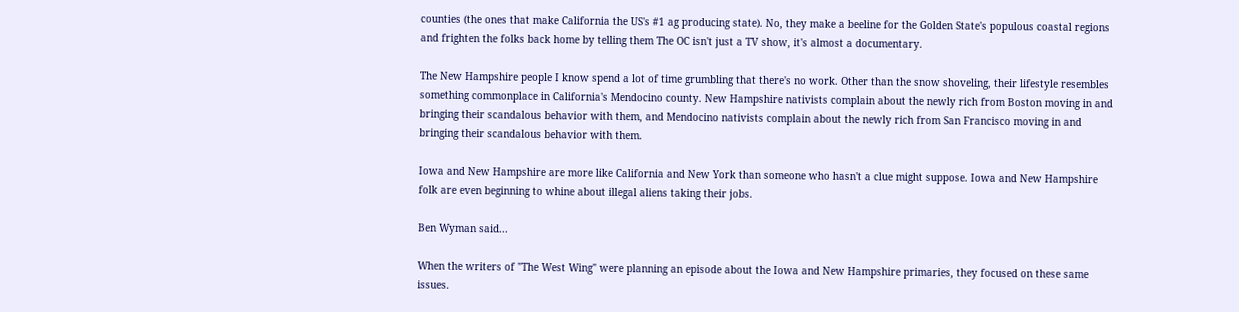counties (the ones that make California the US's #1 ag producing state). No, they make a beeline for the Golden State's populous coastal regions and frighten the folks back home by telling them The OC isn't just a TV show, it's almost a documentary.

The New Hampshire people I know spend a lot of time grumbling that there's no work. Other than the snow shoveling, their lifestyle resembles something commonplace in California's Mendocino county. New Hampshire nativists complain about the newly rich from Boston moving in and bringing their scandalous behavior with them, and Mendocino nativists complain about the newly rich from San Francisco moving in and bringing their scandalous behavior with them.

Iowa and New Hampshire are more like California and New York than someone who hasn't a clue might suppose. Iowa and New Hampshire folk are even beginning to whine about illegal aliens taking their jobs.

Ben Wyman said...

When the writers of "The West Wing" were planning an episode about the Iowa and New Hampshire primaries, they focused on these same issues.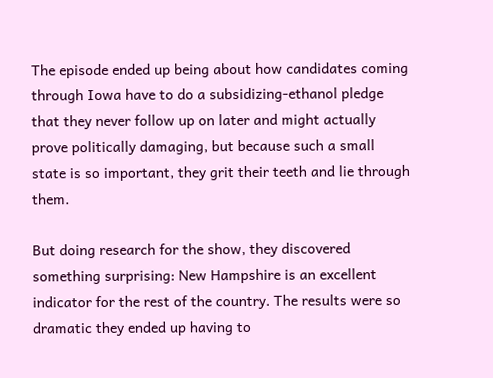The episode ended up being about how candidates coming through Iowa have to do a subsidizing-ethanol pledge that they never follow up on later and might actually prove politically damaging, but because such a small state is so important, they grit their teeth and lie through them.

But doing research for the show, they discovered something surprising: New Hampshire is an excellent indicator for the rest of the country. The results were so dramatic they ended up having to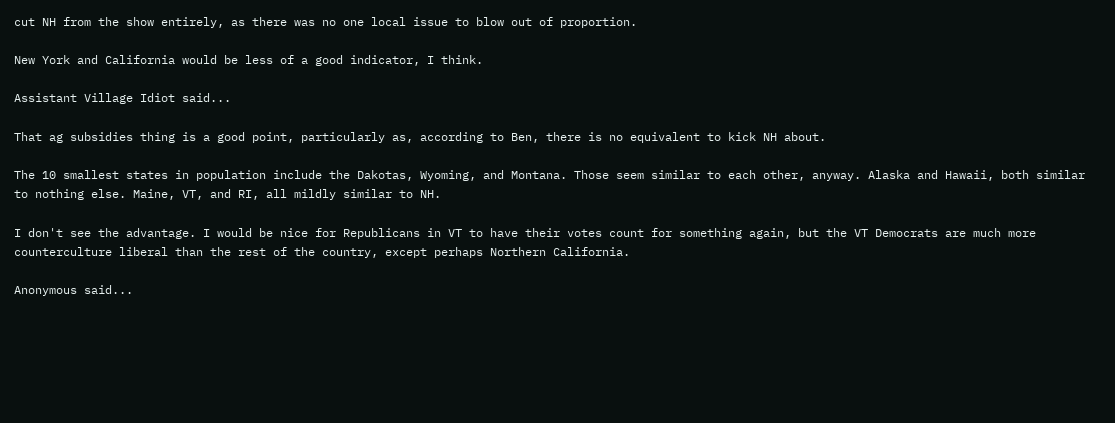cut NH from the show entirely, as there was no one local issue to blow out of proportion.

New York and California would be less of a good indicator, I think.

Assistant Village Idiot said...

That ag subsidies thing is a good point, particularly as, according to Ben, there is no equivalent to kick NH about.

The 10 smallest states in population include the Dakotas, Wyoming, and Montana. Those seem similar to each other, anyway. Alaska and Hawaii, both similar to nothing else. Maine, VT, and RI, all mildly similar to NH.

I don't see the advantage. I would be nice for Republicans in VT to have their votes count for something again, but the VT Democrats are much more counterculture liberal than the rest of the country, except perhaps Northern California.

Anonymous said...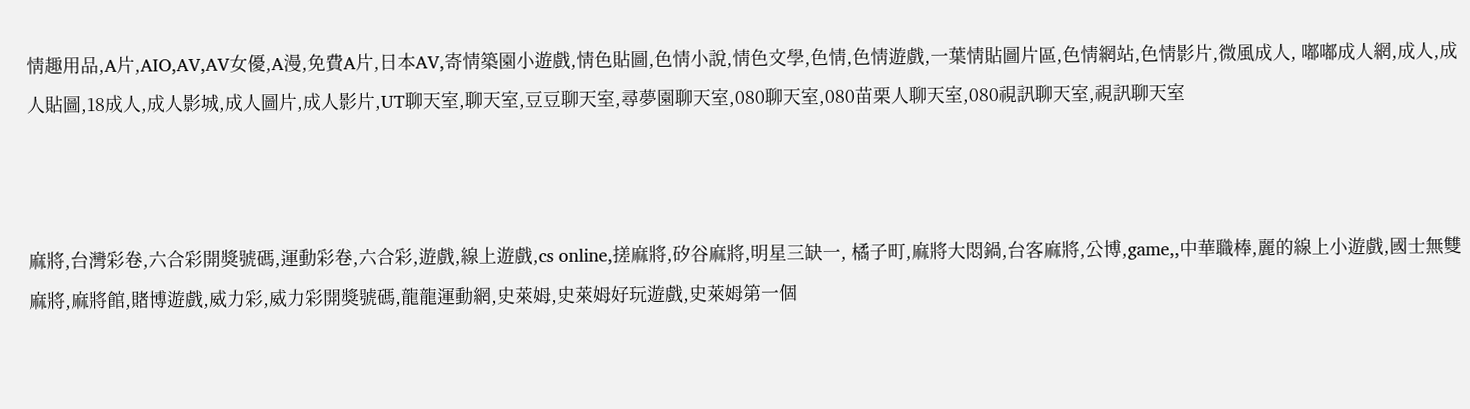情趣用品,A片,AIO,AV,AV女優,A漫,免費A片,日本AV,寄情築園小遊戲,情色貼圖,色情小說,情色文學,色情,色情遊戲,一葉情貼圖片區,色情網站,色情影片,微風成人, 嘟嘟成人網,成人,成人貼圖,18成人,成人影城,成人圖片,成人影片,UT聊天室,聊天室,豆豆聊天室,尋夢園聊天室,080聊天室,080苗栗人聊天室,080視訊聊天室,視訊聊天室



麻將,台灣彩卷,六合彩開獎號碼,運動彩卷,六合彩,遊戲,線上遊戲,cs online,搓麻將,矽谷麻將,明星三缺一, 橘子町,麻將大悶鍋,台客麻將,公博,game,,中華職棒,麗的線上小遊戲,國士無雙麻將,麻將館,賭博遊戲,威力彩,威力彩開獎號碼,龍龍運動網,史萊姆,史萊姆好玩遊戲,史萊姆第一個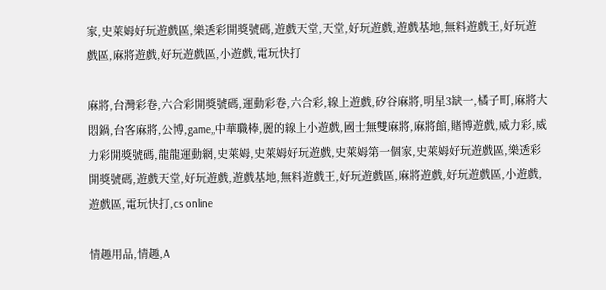家,史萊姆好玩遊戲區,樂透彩開獎號碼,遊戲天堂,天堂,好玩遊戲,遊戲基地,無料遊戲王,好玩遊戲區,麻將遊戲,好玩遊戲區,小遊戲,電玩快打

麻將,台灣彩卷,六合彩開獎號碼,運動彩卷,六合彩,線上遊戲,矽谷麻將,明星3缺一,橘子町,麻將大悶鍋,台客麻將,公博,game,,中華職棒,麗的線上小遊戲,國士無雙麻將,麻將館,賭博遊戲,威力彩,威力彩開獎號碼,龍龍運動網,史萊姆,史萊姆好玩遊戲,史萊姆第一個家,史萊姆好玩遊戲區,樂透彩開獎號碼,遊戲天堂,好玩遊戲,遊戲基地,無料遊戲王,好玩遊戲區,麻將遊戲,好玩遊戲區,小遊戲,遊戲區,電玩快打,cs online

情趣用品,情趣,A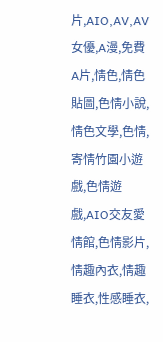片,AIO,AV,AV女優,A漫,免費A片,情色,情色貼圖,色情小說,情色文學,色情,寄情竹園小遊戲,色情遊戲,AIO交友愛情館,色情影片,情趣內衣,情趣睡衣,性感睡衣,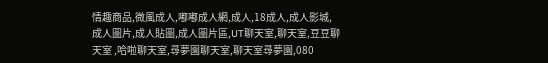情趣商品,微風成人,嘟嘟成人網,成人,18成人,成人影城,成人圖片,成人貼圖,成人圖片區,UT聊天室,聊天室,豆豆聊天室 ,哈啦聊天室,尋夢園聊天室,聊天室尋夢園,080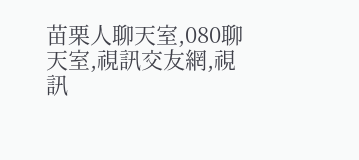苗栗人聊天室,080聊天室,視訊交友網,視訊